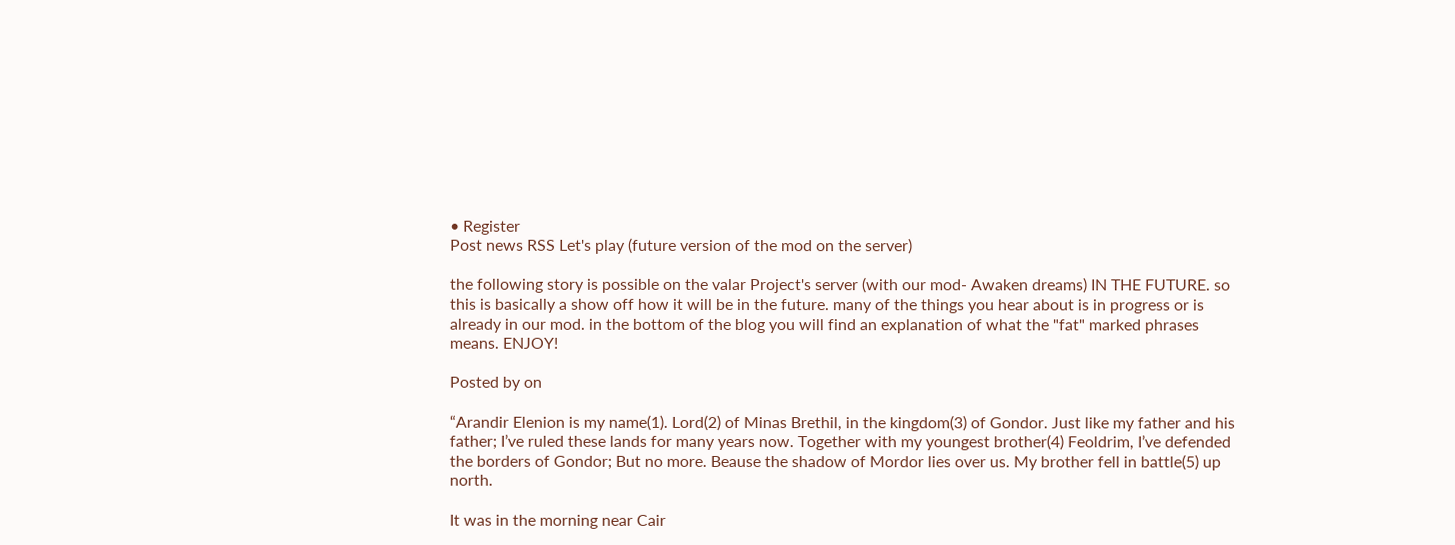• Register
Post news RSS Let's play (future version of the mod on the server)

the following story is possible on the valar Project's server (with our mod- Awaken dreams) IN THE FUTURE. so this is basically a show off how it will be in the future. many of the things you hear about is in progress or is already in our mod. in the bottom of the blog you will find an explanation of what the "fat" marked phrases means. ENJOY!

Posted by on

“Arandir Elenion is my name(1). Lord(2) of Minas Brethil, in the kingdom(3) of Gondor. Just like my father and his father; I’ve ruled these lands for many years now. Together with my youngest brother(4) Feoldrim, I’ve defended the borders of Gondor; But no more. Beause the shadow of Mordor lies over us. My brother fell in battle(5) up north.

It was in the morning near Cair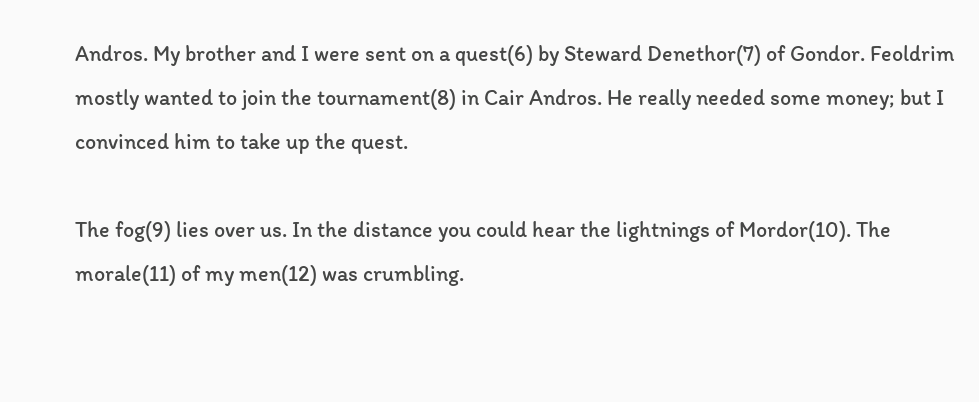Andros. My brother and I were sent on a quest(6) by Steward Denethor(7) of Gondor. Feoldrim mostly wanted to join the tournament(8) in Cair Andros. He really needed some money; but I convinced him to take up the quest.

The fog(9) lies over us. In the distance you could hear the lightnings of Mordor(10). The morale(11) of my men(12) was crumbling.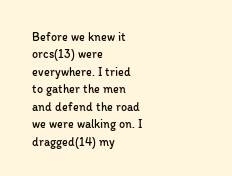Before we knew it orcs(13) were everywhere. I tried to gather the men and defend the road we were walking on. I dragged(14) my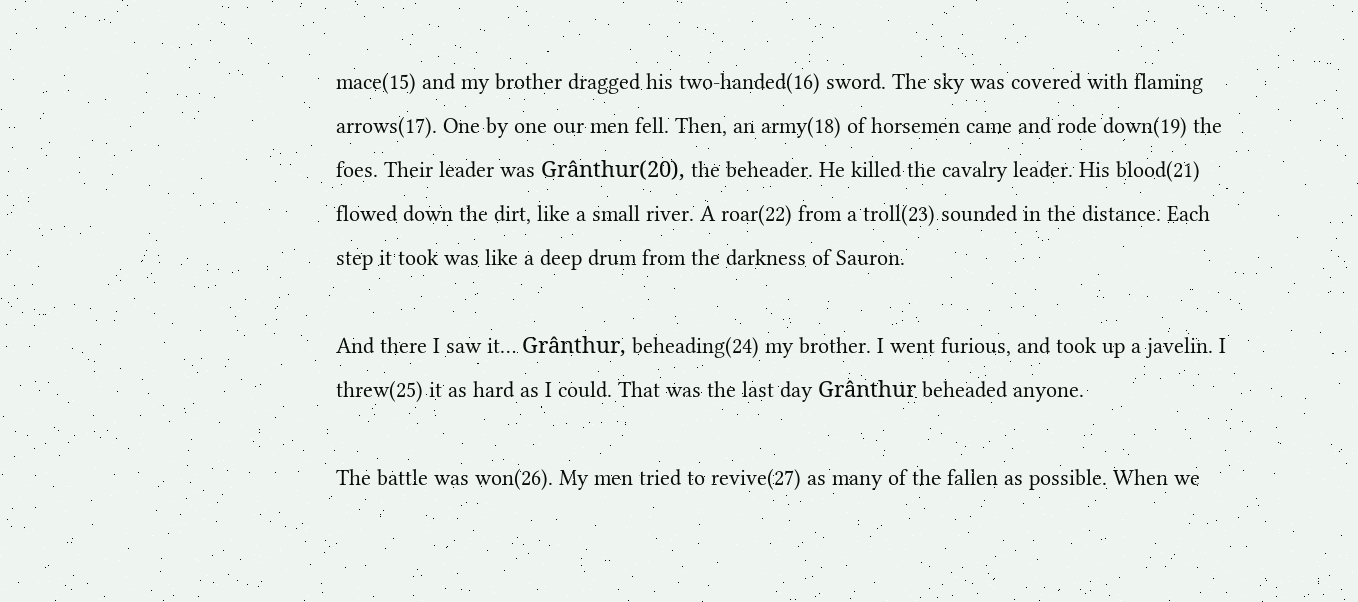mace(15) and my brother dragged his two-handed(16) sword. The sky was covered with flaming arrows(17). One by one our men fell. Then, an army(18) of horsemen came and rode down(19) the foes. Their leader was Grânthur(20), the beheader. He killed the cavalry leader. His blood(21) flowed down the dirt, like a small river. A roar(22) from a troll(23) sounded in the distance. Each step it took was like a deep drum from the darkness of Sauron.

And there I saw it… Grânthur, beheading(24) my brother. I went furious, and took up a javelin. I threw(25) it as hard as I could. That was the last day Grânthur beheaded anyone.

The battle was won(26). My men tried to revive(27) as many of the fallen as possible. When we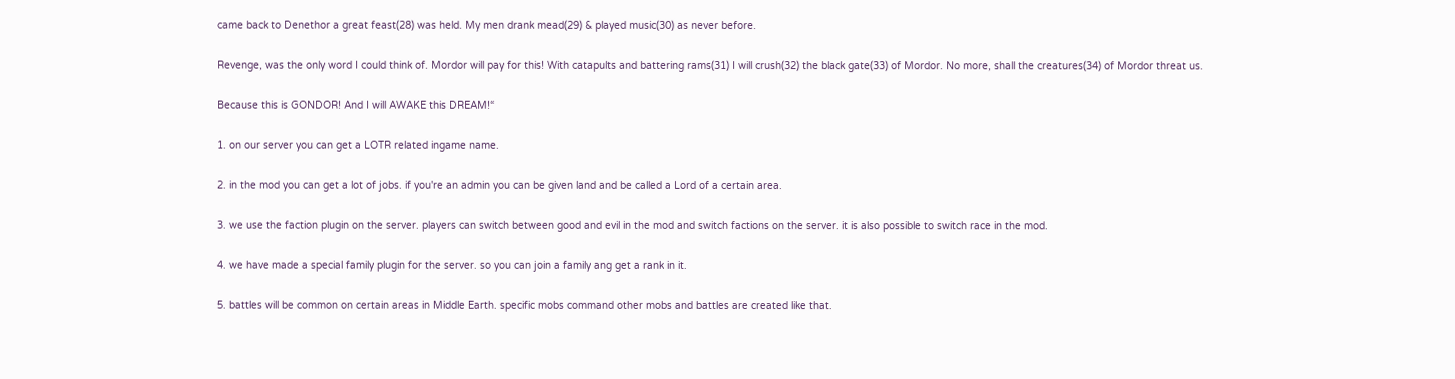came back to Denethor a great feast(28) was held. My men drank mead(29) & played music(30) as never before.

Revenge, was the only word I could think of. Mordor will pay for this! With catapults and battering rams(31) I will crush(32) the black gate(33) of Mordor. No more, shall the creatures(34) of Mordor threat us.

Because this is GONDOR! And I will AWAKE this DREAM!“

1. on our server you can get a LOTR related ingame name.

2. in the mod you can get a lot of jobs. if you're an admin you can be given land and be called a Lord of a certain area.

3. we use the faction plugin on the server. players can switch between good and evil in the mod and switch factions on the server. it is also possible to switch race in the mod.

4. we have made a special family plugin for the server. so you can join a family ang get a rank in it.

5. battles will be common on certain areas in Middle Earth. specific mobs command other mobs and battles are created like that.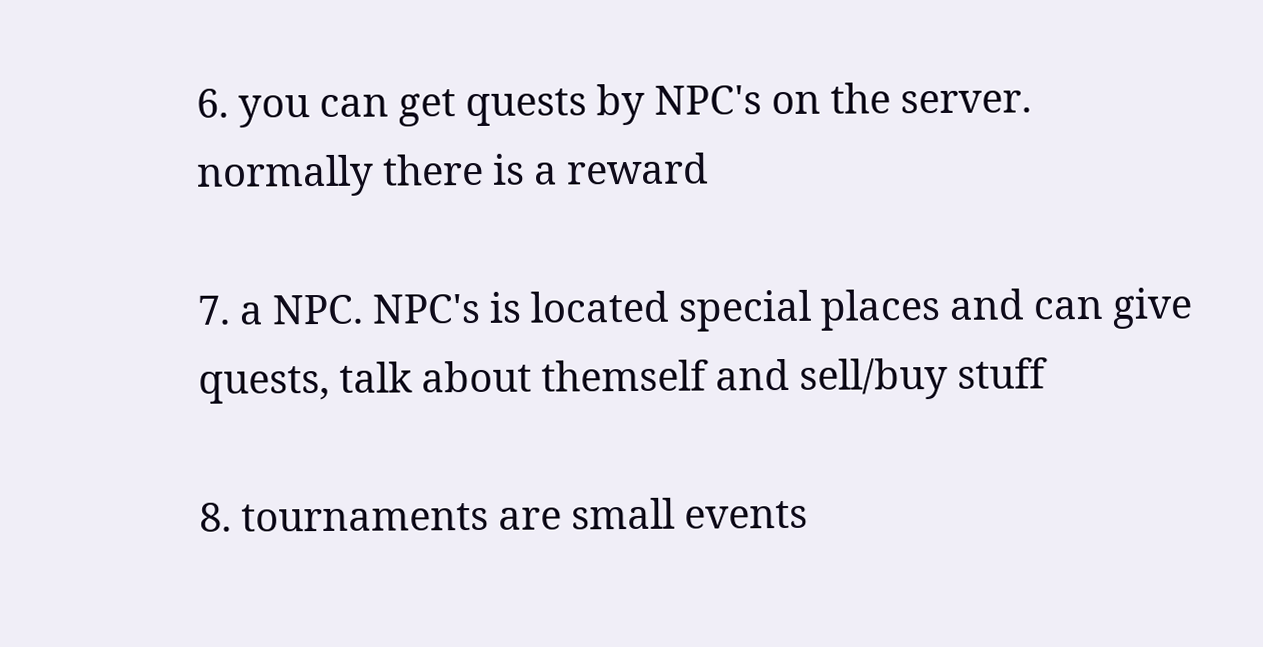6. you can get quests by NPC's on the server. normally there is a reward

7. a NPC. NPC's is located special places and can give quests, talk about themself and sell/buy stuff

8. tournaments are small events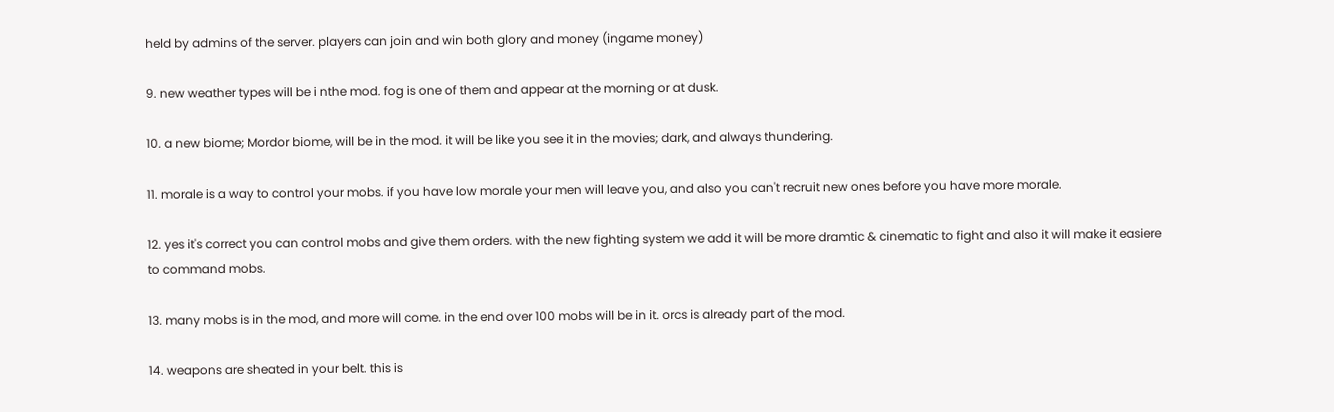held by admins of the server. players can join and win both glory and money (ingame money)

9. new weather types will be i nthe mod. fog is one of them and appear at the morning or at dusk.

10. a new biome; Mordor biome, will be in the mod. it will be like you see it in the movies; dark, and always thundering.

11. morale is a way to control your mobs. if you have low morale your men will leave you, and also you can't recruit new ones before you have more morale.

12. yes it's correct you can control mobs and give them orders. with the new fighting system we add it will be more dramtic & cinematic to fight and also it will make it easiere to command mobs.

13. many mobs is in the mod, and more will come. in the end over 100 mobs will be in it. orcs is already part of the mod.

14. weapons are sheated in your belt. this is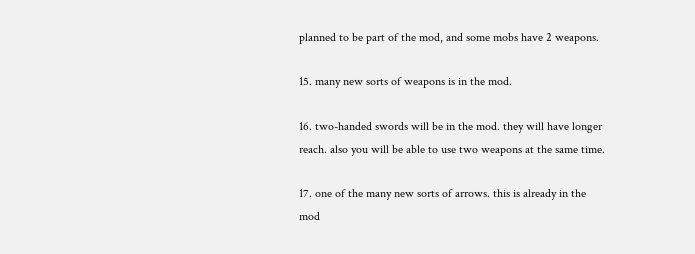planned to be part of the mod, and some mobs have 2 weapons.

15. many new sorts of weapons is in the mod.

16. two-handed swords will be in the mod. they will have longer reach. also you will be able to use two weapons at the same time.

17. one of the many new sorts of arrows. this is already in the mod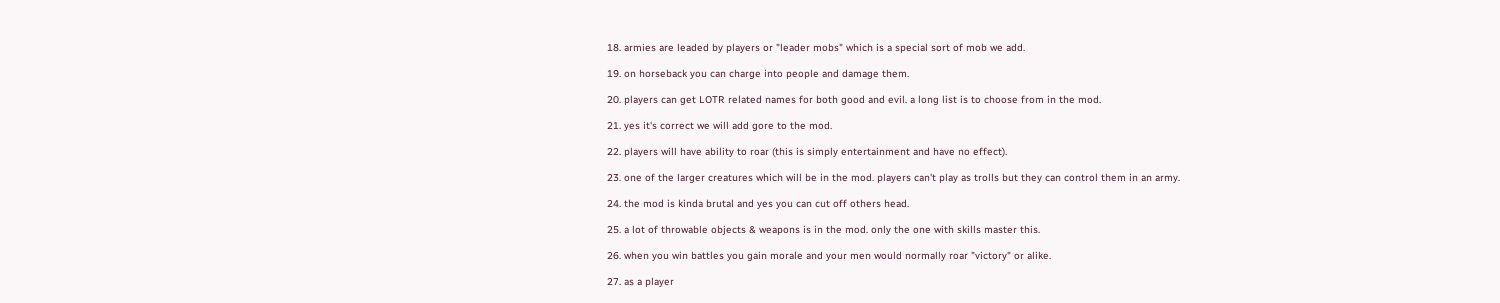18. armies are leaded by players or "leader mobs" which is a special sort of mob we add.

19. on horseback you can charge into people and damage them.

20. players can get LOTR related names for both good and evil. a long list is to choose from in the mod.

21. yes it's correct we will add gore to the mod.

22. players will have ability to roar (this is simply entertainment and have no effect).

23. one of the larger creatures which will be in the mod. players can't play as trolls but they can control them in an army.

24. the mod is kinda brutal and yes you can cut off others head.

25. a lot of throwable objects & weapons is in the mod. only the one with skills master this.

26. when you win battles you gain morale and your men would normally roar "victory" or alike.

27. as a player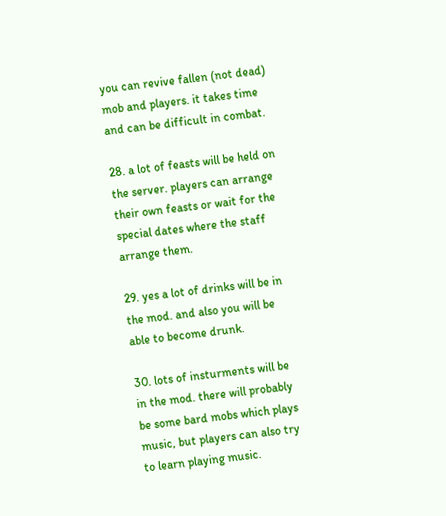you can revive fallen (not dead) mob and players. it takes time and can be difficult in combat.

28. a lot of feasts will be held on the server. players can arrange their own feasts or wait for the special dates where the staff arrange them.

29. yes a lot of drinks will be in the mod. and also you will be able to become drunk.

30. lots of insturments will be in the mod. there will probably be some bard mobs which plays music, but players can also try to learn playing music.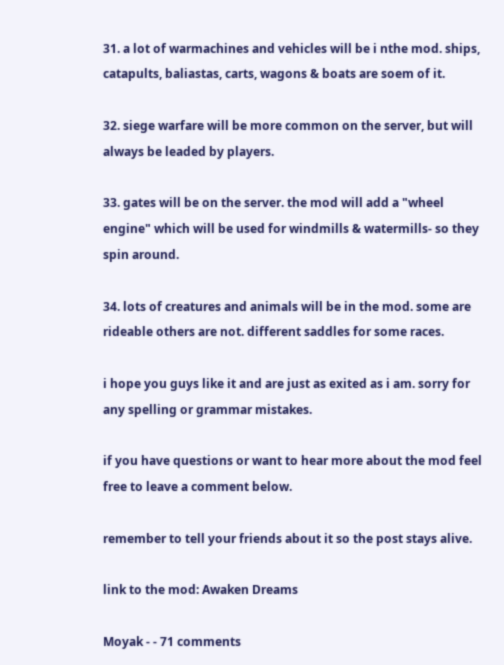31. a lot of warmachines and vehicles will be i nthe mod. ships, catapults, baliastas, carts, wagons & boats are soem of it.

32. siege warfare will be more common on the server, but will always be leaded by players.

33. gates will be on the server. the mod will add a "wheel engine" which will be used for windmills & watermills- so they spin around.

34. lots of creatures and animals will be in the mod. some are rideable others are not. different saddles for some races.

i hope you guys like it and are just as exited as i am. sorry for any spelling or grammar mistakes.

if you have questions or want to hear more about the mod feel free to leave a comment below.

remember to tell your friends about it so the post stays alive.

link to the mod: Awaken Dreams

Moyak - - 71 comments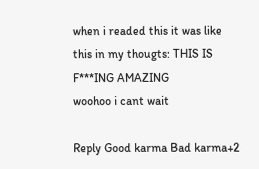when i readed this it was like this in my thougts: THIS IS F***ING AMAZING
woohoo i cant wait

Reply Good karma Bad karma+2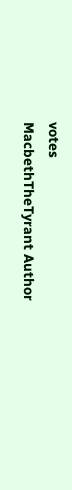votes
MacbethTheTyrant Author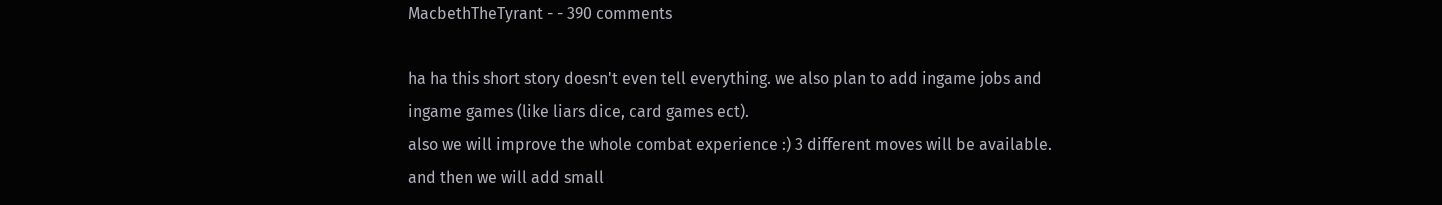MacbethTheTyrant - - 390 comments

ha ha this short story doesn't even tell everything. we also plan to add ingame jobs and ingame games (like liars dice, card games ect).
also we will improve the whole combat experience :) 3 different moves will be available. and then we will add small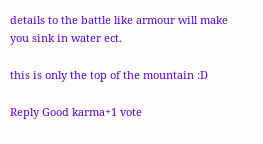details to the battle like armour will make you sink in water ect.

this is only the top of the mountain :D

Reply Good karma+1 vote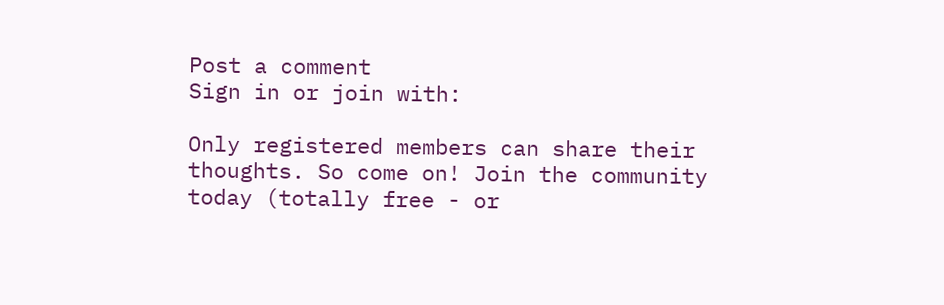Post a comment
Sign in or join with:

Only registered members can share their thoughts. So come on! Join the community today (totally free - or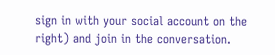sign in with your social account on the right) and join in the conversation.